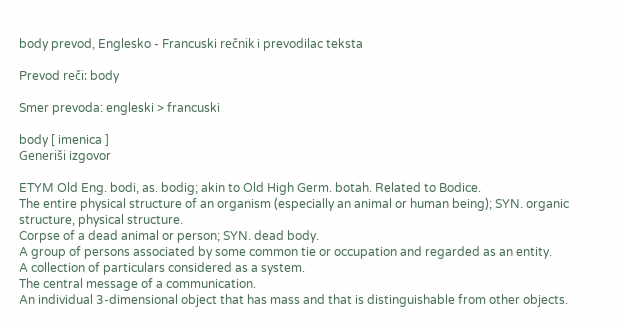body prevod, Englesko - Francuski rečnik i prevodilac teksta

Prevod reči: body

Smer prevoda: engleski > francuski

body [ imenica ]
Generiši izgovor

ETYM Old Eng. bodi, as. bodig; akin to Old High Germ. botah. Related to Bodice.
The entire physical structure of an organism (especially an animal or human being); SYN. organic structure, physical structure.
Corpse of a dead animal or person; SYN. dead body.
A group of persons associated by some common tie or occupation and regarded as an entity.
A collection of particulars considered as a system.
The central message of a communication.
An individual 3-dimensional object that has mass and that is distinguishable from other objects.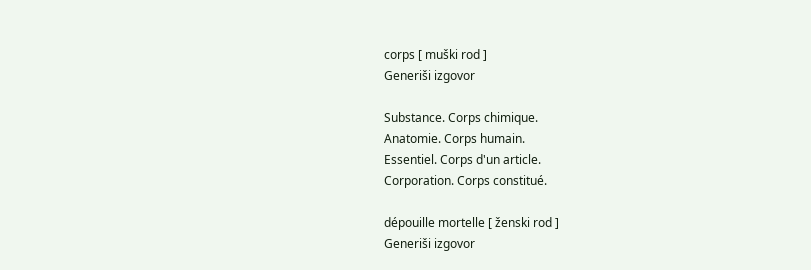corps [ muški rod ]
Generiši izgovor

Substance. Corps chimique.
Anatomie. Corps humain.
Essentiel. Corps d'un article.
Corporation. Corps constitué.

dépouille mortelle [ ženski rod ]
Generiši izgovor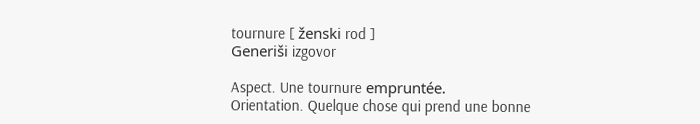tournure [ ženski rod ]
Generiši izgovor

Aspect. Une tournure empruntée.
Orientation. Quelque chose qui prend une bonne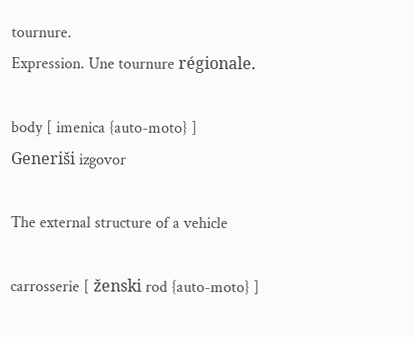tournure.
Expression. Une tournure régionale.

body [ imenica {auto-moto} ]
Generiši izgovor

The external structure of a vehicle

carrosserie [ ženski rod {auto-moto} ]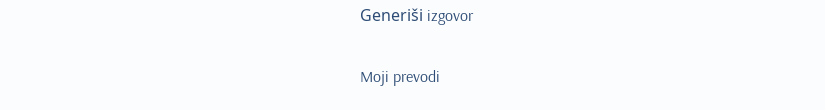Generiši izgovor


Moji prevodi